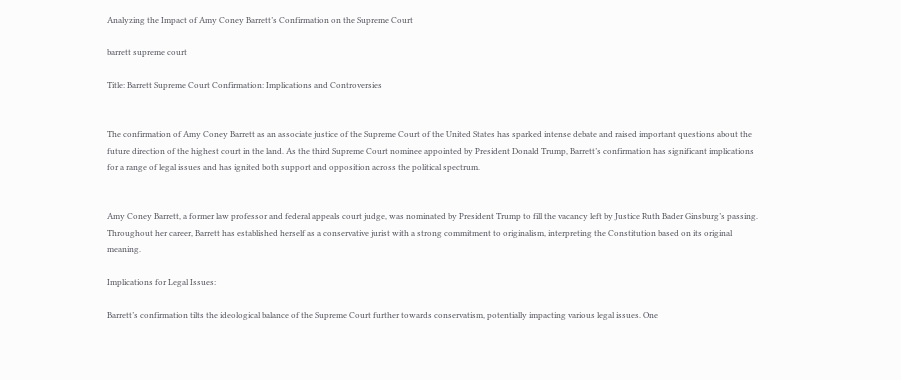Analyzing the Impact of Amy Coney Barrett’s Confirmation on the Supreme Court

barrett supreme court

Title: Barrett Supreme Court Confirmation: Implications and Controversies


The confirmation of Amy Coney Barrett as an associate justice of the Supreme Court of the United States has sparked intense debate and raised important questions about the future direction of the highest court in the land. As the third Supreme Court nominee appointed by President Donald Trump, Barrett’s confirmation has significant implications for a range of legal issues and has ignited both support and opposition across the political spectrum.


Amy Coney Barrett, a former law professor and federal appeals court judge, was nominated by President Trump to fill the vacancy left by Justice Ruth Bader Ginsburg’s passing. Throughout her career, Barrett has established herself as a conservative jurist with a strong commitment to originalism, interpreting the Constitution based on its original meaning.

Implications for Legal Issues:

Barrett’s confirmation tilts the ideological balance of the Supreme Court further towards conservatism, potentially impacting various legal issues. One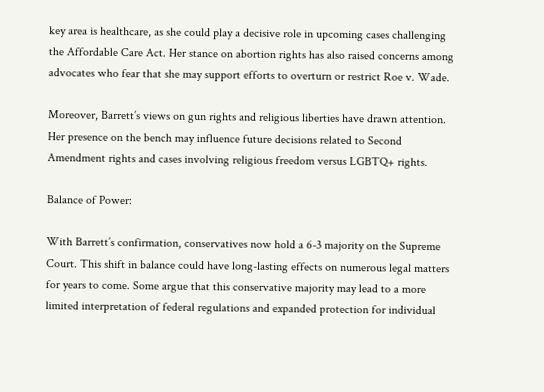key area is healthcare, as she could play a decisive role in upcoming cases challenging the Affordable Care Act. Her stance on abortion rights has also raised concerns among advocates who fear that she may support efforts to overturn or restrict Roe v. Wade.

Moreover, Barrett’s views on gun rights and religious liberties have drawn attention. Her presence on the bench may influence future decisions related to Second Amendment rights and cases involving religious freedom versus LGBTQ+ rights.

Balance of Power:

With Barrett’s confirmation, conservatives now hold a 6-3 majority on the Supreme Court. This shift in balance could have long-lasting effects on numerous legal matters for years to come. Some argue that this conservative majority may lead to a more limited interpretation of federal regulations and expanded protection for individual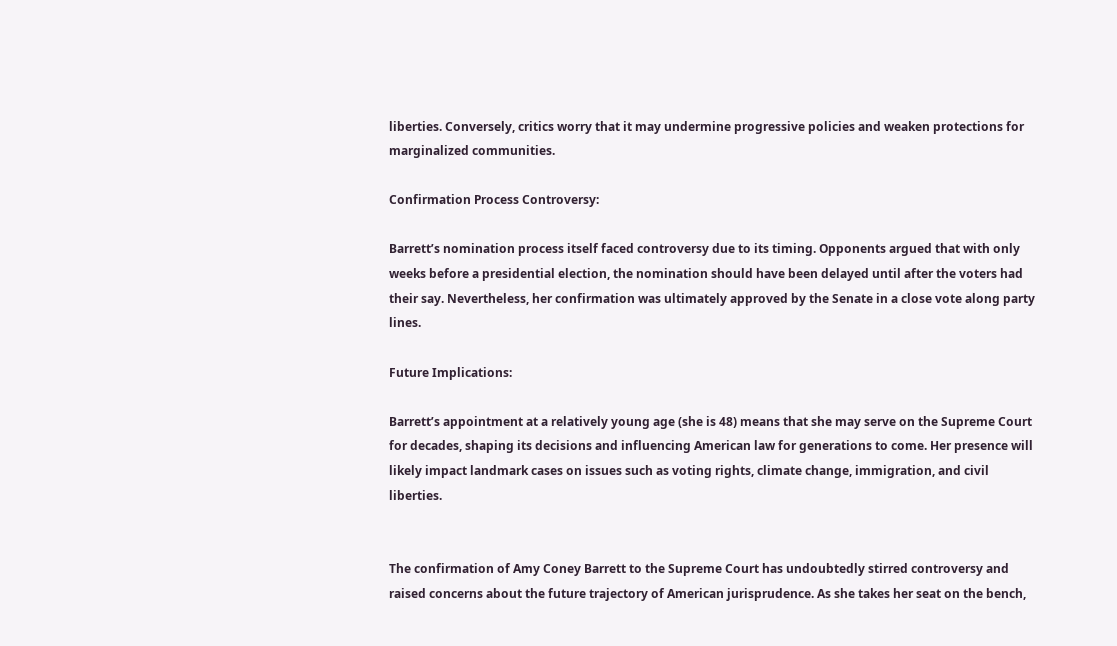liberties. Conversely, critics worry that it may undermine progressive policies and weaken protections for marginalized communities.

Confirmation Process Controversy:

Barrett’s nomination process itself faced controversy due to its timing. Opponents argued that with only weeks before a presidential election, the nomination should have been delayed until after the voters had their say. Nevertheless, her confirmation was ultimately approved by the Senate in a close vote along party lines.

Future Implications:

Barrett’s appointment at a relatively young age (she is 48) means that she may serve on the Supreme Court for decades, shaping its decisions and influencing American law for generations to come. Her presence will likely impact landmark cases on issues such as voting rights, climate change, immigration, and civil liberties.


The confirmation of Amy Coney Barrett to the Supreme Court has undoubtedly stirred controversy and raised concerns about the future trajectory of American jurisprudence. As she takes her seat on the bench,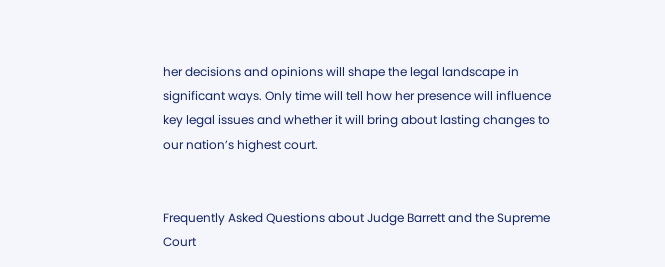her decisions and opinions will shape the legal landscape in significant ways. Only time will tell how her presence will influence key legal issues and whether it will bring about lasting changes to our nation’s highest court.


Frequently Asked Questions about Judge Barrett and the Supreme Court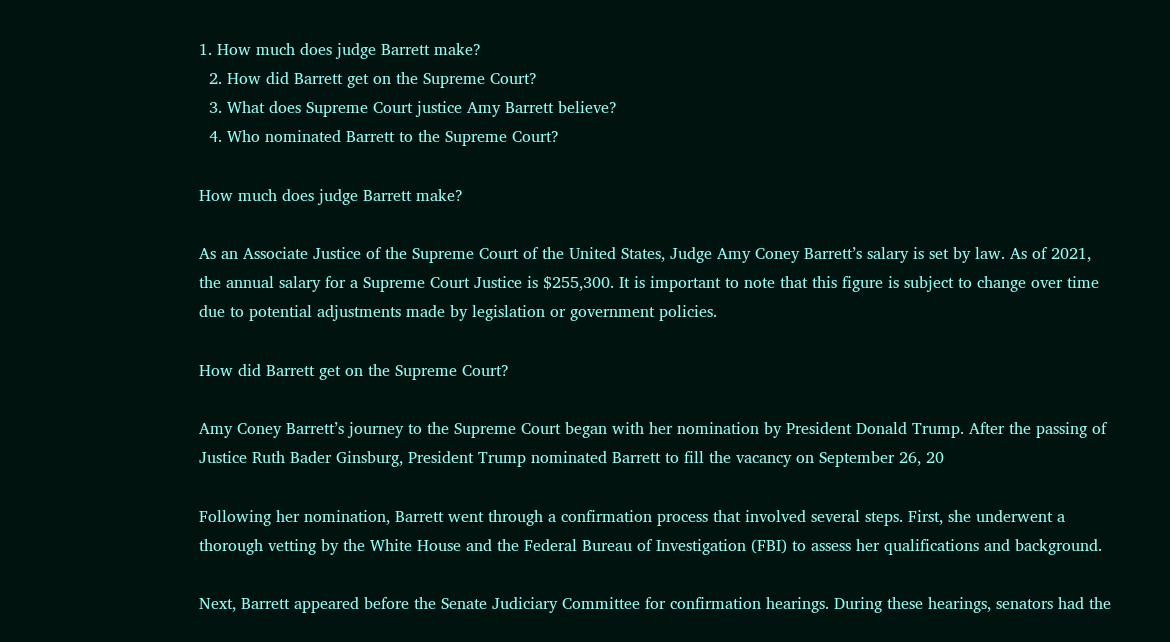1. How much does judge Barrett make?
  2. How did Barrett get on the Supreme Court?
  3. What does Supreme Court justice Amy Barrett believe?
  4. Who nominated Barrett to the Supreme Court?

How much does judge Barrett make?

As an Associate Justice of the Supreme Court of the United States, Judge Amy Coney Barrett’s salary is set by law. As of 2021, the annual salary for a Supreme Court Justice is $255,300. It is important to note that this figure is subject to change over time due to potential adjustments made by legislation or government policies.

How did Barrett get on the Supreme Court?

Amy Coney Barrett’s journey to the Supreme Court began with her nomination by President Donald Trump. After the passing of Justice Ruth Bader Ginsburg, President Trump nominated Barrett to fill the vacancy on September 26, 20

Following her nomination, Barrett went through a confirmation process that involved several steps. First, she underwent a thorough vetting by the White House and the Federal Bureau of Investigation (FBI) to assess her qualifications and background.

Next, Barrett appeared before the Senate Judiciary Committee for confirmation hearings. During these hearings, senators had the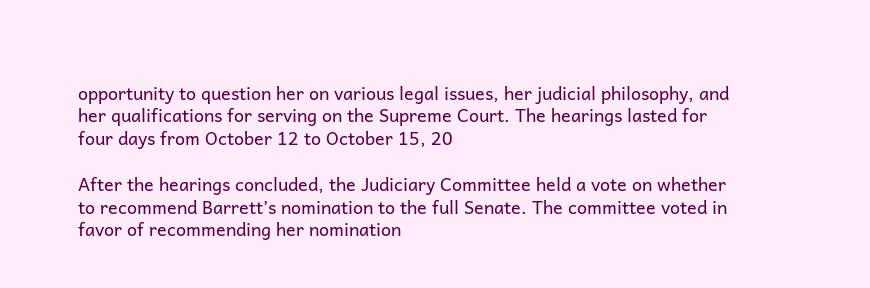opportunity to question her on various legal issues, her judicial philosophy, and her qualifications for serving on the Supreme Court. The hearings lasted for four days from October 12 to October 15, 20

After the hearings concluded, the Judiciary Committee held a vote on whether to recommend Barrett’s nomination to the full Senate. The committee voted in favor of recommending her nomination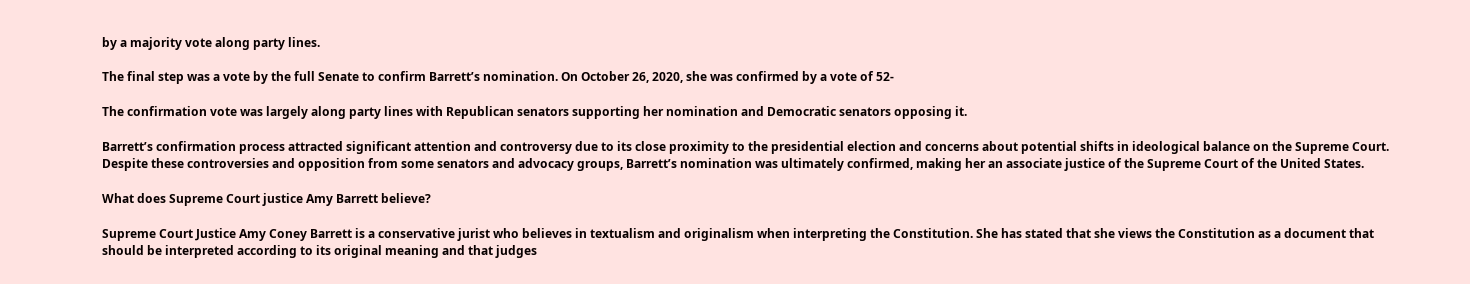by a majority vote along party lines.

The final step was a vote by the full Senate to confirm Barrett’s nomination. On October 26, 2020, she was confirmed by a vote of 52-

The confirmation vote was largely along party lines with Republican senators supporting her nomination and Democratic senators opposing it.

Barrett’s confirmation process attracted significant attention and controversy due to its close proximity to the presidential election and concerns about potential shifts in ideological balance on the Supreme Court. Despite these controversies and opposition from some senators and advocacy groups, Barrett’s nomination was ultimately confirmed, making her an associate justice of the Supreme Court of the United States.

What does Supreme Court justice Amy Barrett believe?

Supreme Court Justice Amy Coney Barrett is a conservative jurist who believes in textualism and originalism when interpreting the Constitution. She has stated that she views the Constitution as a document that should be interpreted according to its original meaning and that judges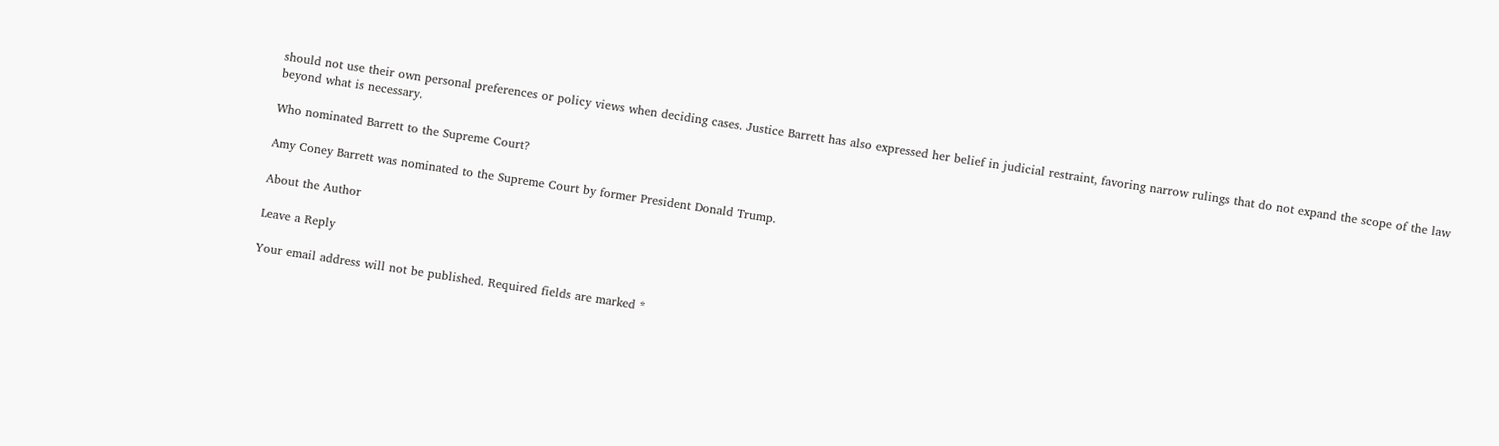should not use their own personal preferences or policy views when deciding cases. Justice Barrett has also expressed her belief in judicial restraint, favoring narrow rulings that do not expand the scope of the law beyond what is necessary.

Who nominated Barrett to the Supreme Court?

Amy Coney Barrett was nominated to the Supreme Court by former President Donald Trump.

About the Author

Leave a Reply

Your email address will not be published. Required fields are marked *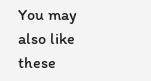You may also like these